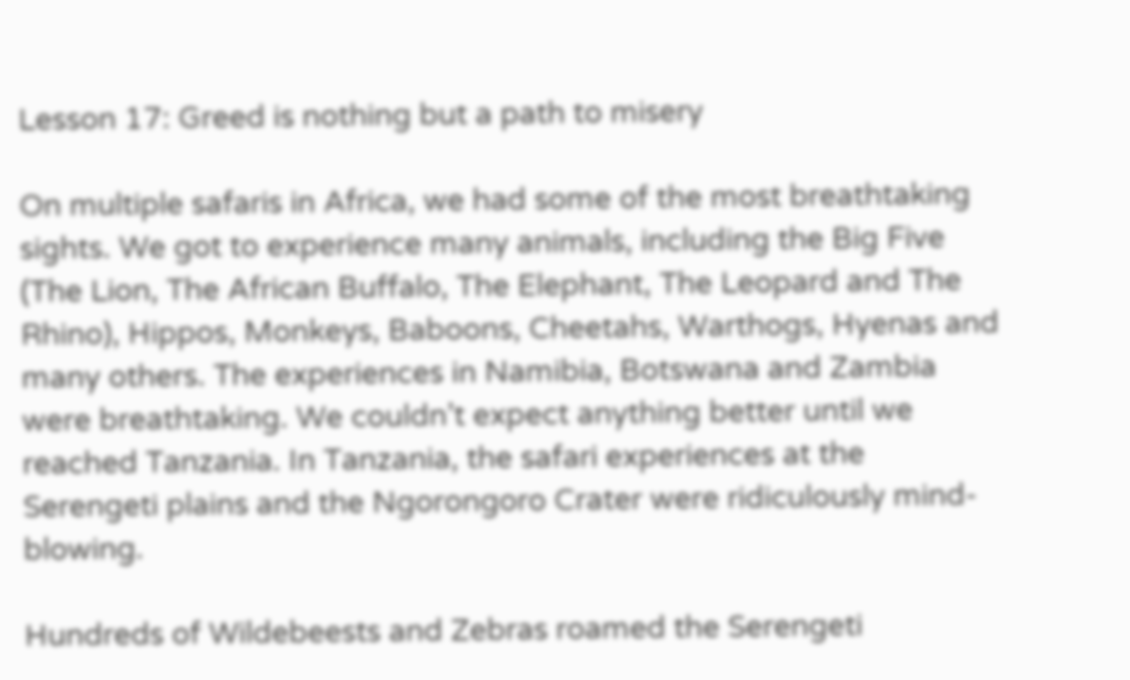Lesson 17: Greed is nothing but a path to misery

On multiple safaris in Africa, we had some of the most breathtaking sights. We got to experience many animals, including the Big Five (The Lion, The African Buffalo, The Elephant, The Leopard and The Rhino), Hippos, Monkeys, Baboons, Cheetahs, Warthogs, Hyenas and many others. The experiences in Namibia, Botswana and Zambia were breathtaking. We couldn’t expect anything better until we reached Tanzania. In Tanzania, the safari experiences at the Serengeti plains and the Ngorongoro Crater were ridiculously mind-blowing.

Hundreds of Wildebeests and Zebras roamed the Serengeti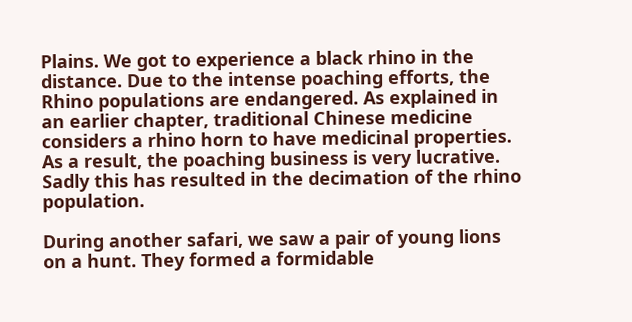Plains. We got to experience a black rhino in the distance. Due to the intense poaching efforts, the Rhino populations are endangered. As explained in an earlier chapter, traditional Chinese medicine considers a rhino horn to have medicinal properties. As a result, the poaching business is very lucrative. Sadly this has resulted in the decimation of the rhino population.

During another safari, we saw a pair of young lions on a hunt. They formed a formidable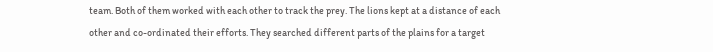team. Both of them worked with each other to track the prey. The lions kept at a distance of each other and co-ordinated their efforts. They searched different parts of the plains for a target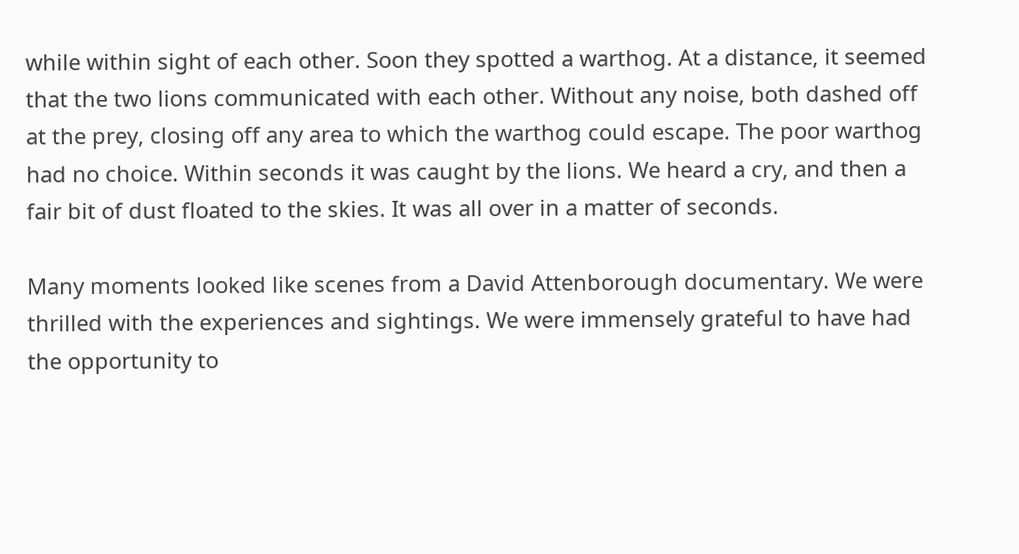while within sight of each other. Soon they spotted a warthog. At a distance, it seemed that the two lions communicated with each other. Without any noise, both dashed off at the prey, closing off any area to which the warthog could escape. The poor warthog had no choice. Within seconds it was caught by the lions. We heard a cry, and then a fair bit of dust floated to the skies. It was all over in a matter of seconds.

Many moments looked like scenes from a David Attenborough documentary. We were thrilled with the experiences and sightings. We were immensely grateful to have had the opportunity to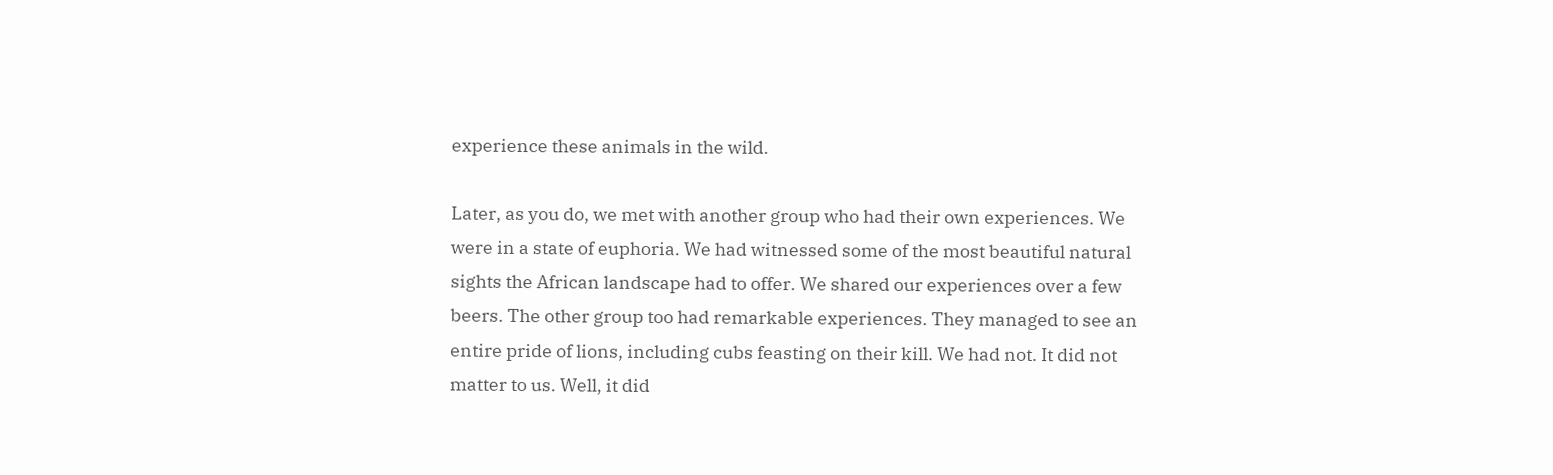experience these animals in the wild.

Later, as you do, we met with another group who had their own experiences. We were in a state of euphoria. We had witnessed some of the most beautiful natural sights the African landscape had to offer. We shared our experiences over a few beers. The other group too had remarkable experiences. They managed to see an entire pride of lions, including cubs feasting on their kill. We had not. It did not matter to us. Well, it did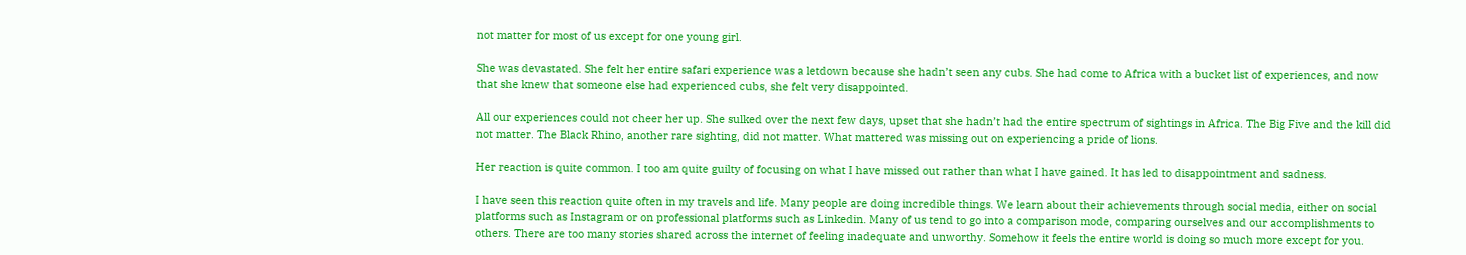not matter for most of us except for one young girl.

She was devastated. She felt her entire safari experience was a letdown because she hadn’t seen any cubs. She had come to Africa with a bucket list of experiences, and now that she knew that someone else had experienced cubs, she felt very disappointed.

All our experiences could not cheer her up. She sulked over the next few days, upset that she hadn’t had the entire spectrum of sightings in Africa. The Big Five and the kill did not matter. The Black Rhino, another rare sighting, did not matter. What mattered was missing out on experiencing a pride of lions.

Her reaction is quite common. I too am quite guilty of focusing on what I have missed out rather than what I have gained. It has led to disappointment and sadness.

I have seen this reaction quite often in my travels and life. Many people are doing incredible things. We learn about their achievements through social media, either on social platforms such as Instagram or on professional platforms such as Linkedin. Many of us tend to go into a comparison mode, comparing ourselves and our accomplishments to others. There are too many stories shared across the internet of feeling inadequate and unworthy. Somehow it feels the entire world is doing so much more except for you.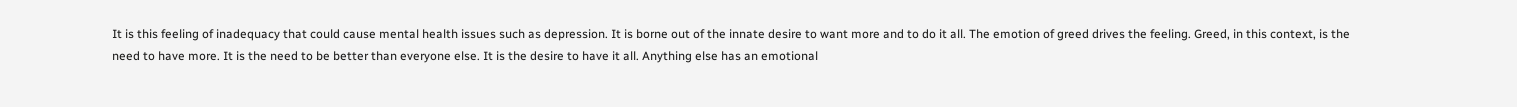It is this feeling of inadequacy that could cause mental health issues such as depression. It is borne out of the innate desire to want more and to do it all. The emotion of greed drives the feeling. Greed, in this context, is the need to have more. It is the need to be better than everyone else. It is the desire to have it all. Anything else has an emotional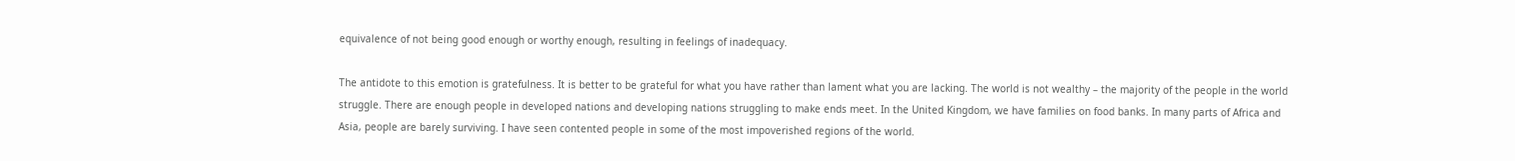equivalence of not being good enough or worthy enough, resulting in feelings of inadequacy.

The antidote to this emotion is gratefulness. It is better to be grateful for what you have rather than lament what you are lacking. The world is not wealthy – the majority of the people in the world struggle. There are enough people in developed nations and developing nations struggling to make ends meet. In the United Kingdom, we have families on food banks. In many parts of Africa and Asia, people are barely surviving. I have seen contented people in some of the most impoverished regions of the world.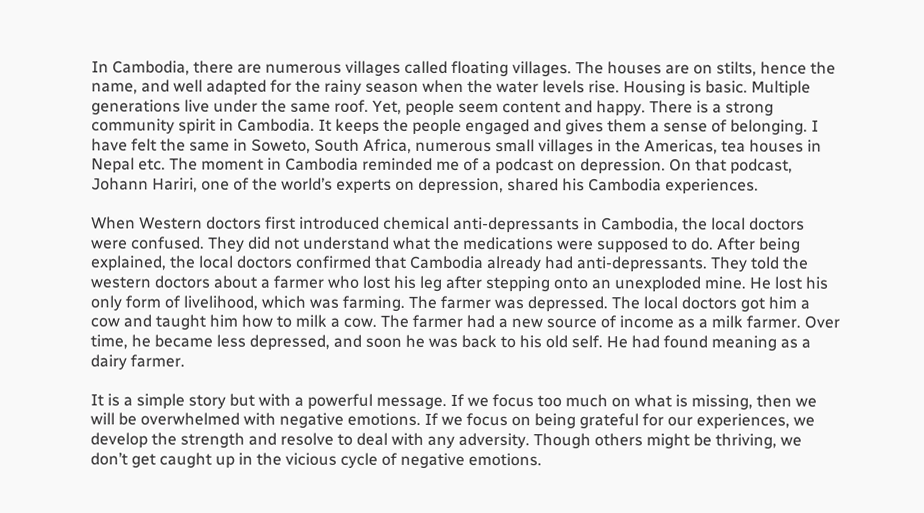In Cambodia, there are numerous villages called floating villages. The houses are on stilts, hence the name, and well adapted for the rainy season when the water levels rise. Housing is basic. Multiple generations live under the same roof. Yet, people seem content and happy. There is a strong community spirit in Cambodia. It keeps the people engaged and gives them a sense of belonging. I have felt the same in Soweto, South Africa, numerous small villages in the Americas, tea houses in Nepal etc. The moment in Cambodia reminded me of a podcast on depression. On that podcast, Johann Hariri, one of the world’s experts on depression, shared his Cambodia experiences.

When Western doctors first introduced chemical anti-depressants in Cambodia, the local doctors were confused. They did not understand what the medications were supposed to do. After being explained, the local doctors confirmed that Cambodia already had anti-depressants. They told the western doctors about a farmer who lost his leg after stepping onto an unexploded mine. He lost his only form of livelihood, which was farming. The farmer was depressed. The local doctors got him a cow and taught him how to milk a cow. The farmer had a new source of income as a milk farmer. Over time, he became less depressed, and soon he was back to his old self. He had found meaning as a dairy farmer.

It is a simple story but with a powerful message. If we focus too much on what is missing, then we will be overwhelmed with negative emotions. If we focus on being grateful for our experiences, we develop the strength and resolve to deal with any adversity. Though others might be thriving, we don’t get caught up in the vicious cycle of negative emotions.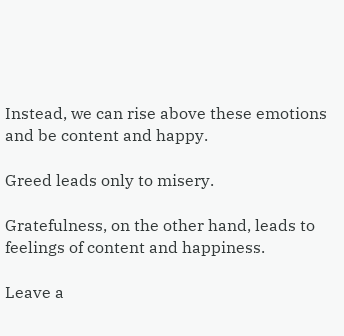Instead, we can rise above these emotions and be content and happy.

Greed leads only to misery.

Gratefulness, on the other hand, leads to feelings of content and happiness.

Leave a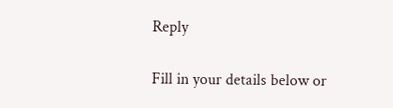Reply

Fill in your details below or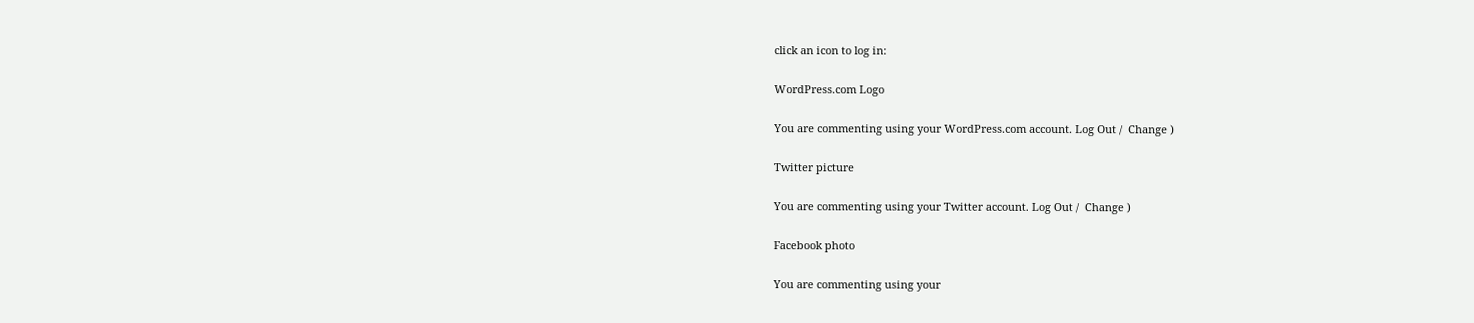click an icon to log in:

WordPress.com Logo

You are commenting using your WordPress.com account. Log Out /  Change )

Twitter picture

You are commenting using your Twitter account. Log Out /  Change )

Facebook photo

You are commenting using your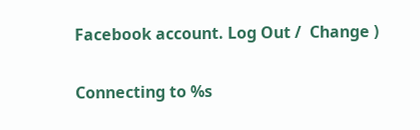Facebook account. Log Out /  Change )

Connecting to %s